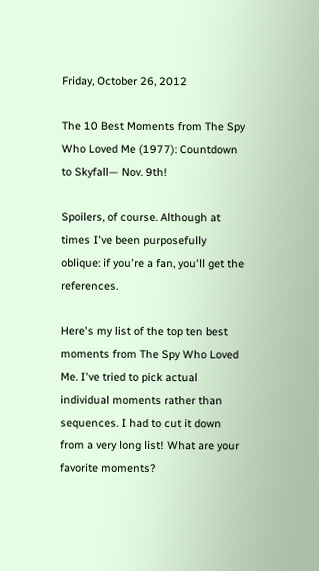Friday, October 26, 2012

The 10 Best Moments from The Spy Who Loved Me (1977): Countdown to Skyfall— Nov. 9th!

Spoilers, of course. Although at times I've been purposefully oblique: if you're a fan, you'll get the references.

Here's my list of the top ten best moments from The Spy Who Loved Me. I've tried to pick actual individual moments rather than sequences. I had to cut it down from a very long list! What are your favorite moments?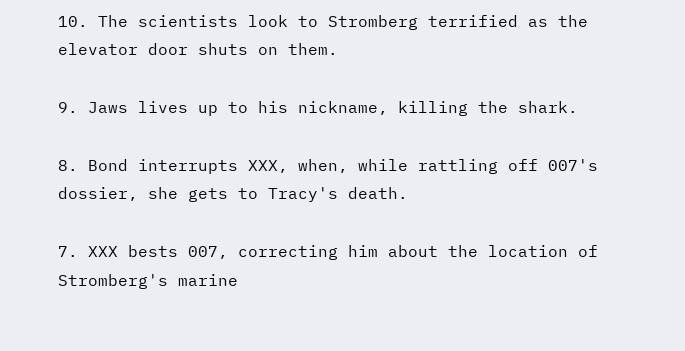10. The scientists look to Stromberg terrified as the elevator door shuts on them.

9. Jaws lives up to his nickname, killing the shark.

8. Bond interrupts XXX, when, while rattling off 007's dossier, she gets to Tracy's death.

7. XXX bests 007, correcting him about the location of Stromberg's marine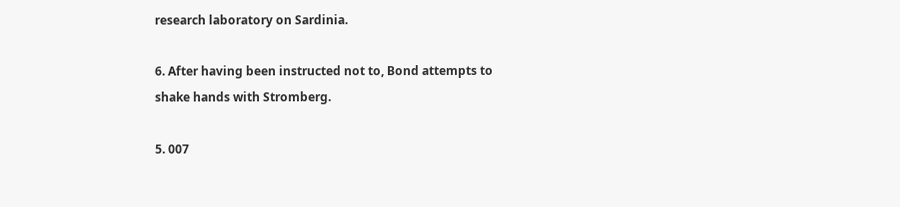research laboratory on Sardinia.

6. After having been instructed not to, Bond attempts to shake hands with Stromberg.

5. 007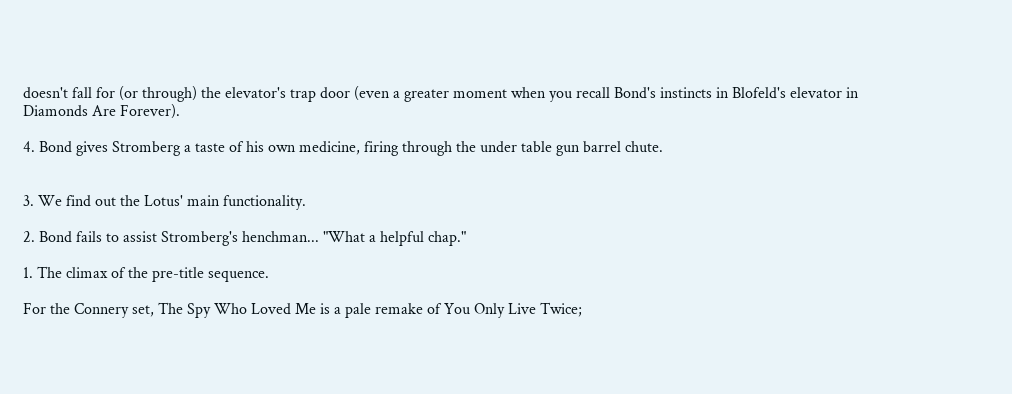doesn't fall for (or through) the elevator's trap door (even a greater moment when you recall Bond's instincts in Blofeld's elevator in Diamonds Are Forever).

4. Bond gives Stromberg a taste of his own medicine, firing through the under table gun barrel chute.


3. We find out the Lotus' main functionality.

2. Bond fails to assist Stromberg's henchman... "What a helpful chap."

1. The climax of the pre-title sequence.

For the Connery set, The Spy Who Loved Me is a pale remake of You Only Live Twice;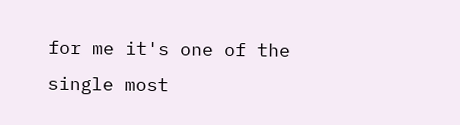for me it's one of the single most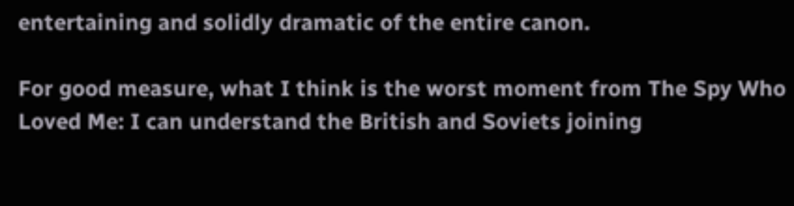entertaining and solidly dramatic of the entire canon.

For good measure, what I think is the worst moment from The Spy Who Loved Me: I can understand the British and Soviets joining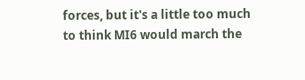forces, but it's a little too much to think MI6 would march the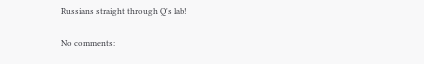Russians straight through Q's lab!

No comments: